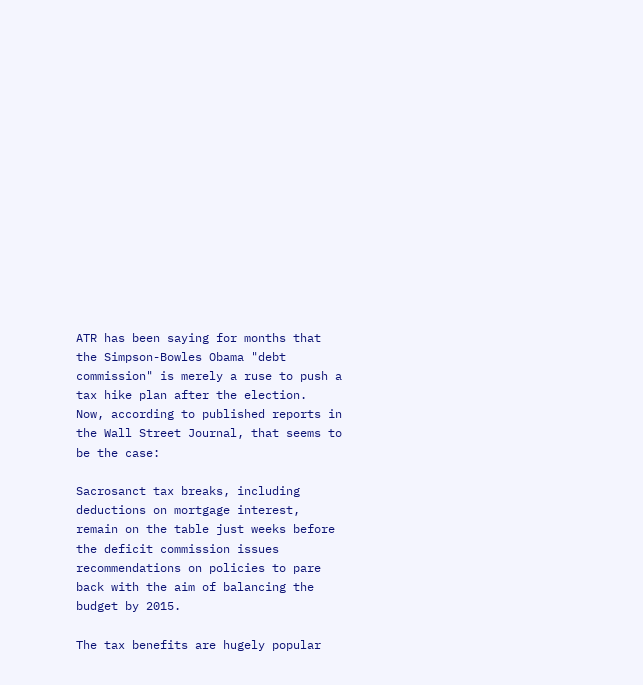ATR has been saying for months that the Simpson-Bowles Obama "debt commission" is merely a ruse to push a tax hike plan after the election.  Now, according to published reports in the Wall Street Journal, that seems to be the case:

Sacrosanct tax breaks, including deductions on mortgage interest, remain on the table just weeks before the deficit commission issues recommendations on policies to pare back with the aim of balancing the budget by 2015.

The tax benefits are hugely popular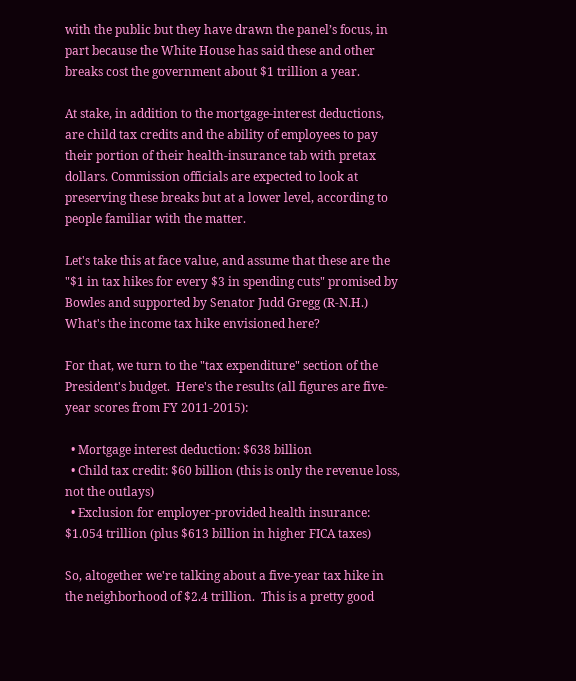with the public but they have drawn the panel’s focus, in part because the White House has said these and other breaks cost the government about $1 trillion a year.

At stake, in addition to the mortgage-interest deductions, are child tax credits and the ability of employees to pay their portion of their health-insurance tab with pretax dollars. Commission officials are expected to look at preserving these breaks but at a lower level, according to people familiar with the matter.

Let's take this at face value, and assume that these are the "$1 in tax hikes for every $3 in spending cuts" promised by Bowles and supported by Senator Judd Gregg (R-N.H.)  What's the income tax hike envisioned here?

For that, we turn to the "tax expenditure" section of the President's budget.  Here's the results (all figures are five-year scores from FY 2011-2015):

  • Mortgage interest deduction: $638 billion
  • Child tax credit: $60 billion (this is only the revenue loss, not the outlays)
  • Exclusion for employer-provided health insurance: $1.054 trillion (plus $613 billion in higher FICA taxes)

So, altogether we're talking about a five-year tax hike in the neighborhood of $2.4 trillion.  This is a pretty good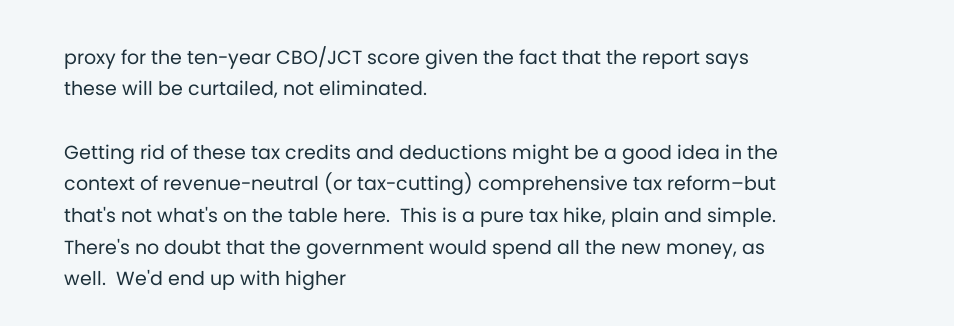proxy for the ten-year CBO/JCT score given the fact that the report says these will be curtailed, not eliminated.

Getting rid of these tax credits and deductions might be a good idea in the context of revenue-neutral (or tax-cutting) comprehensive tax reform–but that's not what's on the table here.  This is a pure tax hike, plain and simple.  There's no doubt that the government would spend all the new money, as well.  We'd end up with higher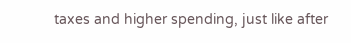taxes and higher spending, just like after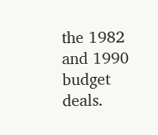the 1982 and 1990 budget deals.